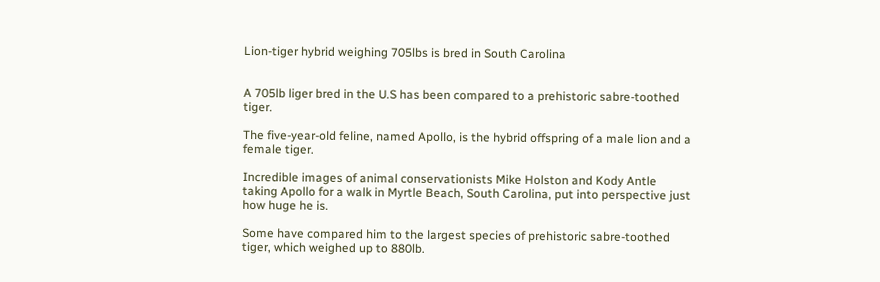Lion-tiger hybrid weighing 705lbs is bred in South Carolina


A 705lb liger bred in the U.S has been compared to a prehistoric sabre-toothed tiger.

The five-year-old feline, named Apollo, is the hybrid offspring of a male lion and a female tiger.

Incredible images of animal conservationists Mike Holston and Kody Antle taking Apollo for a walk in Myrtle Beach, South Carolina, put into perspective just how huge he is.

Some have compared him to the largest species of prehistoric sabre-toothed tiger, which weighed up to 880lb.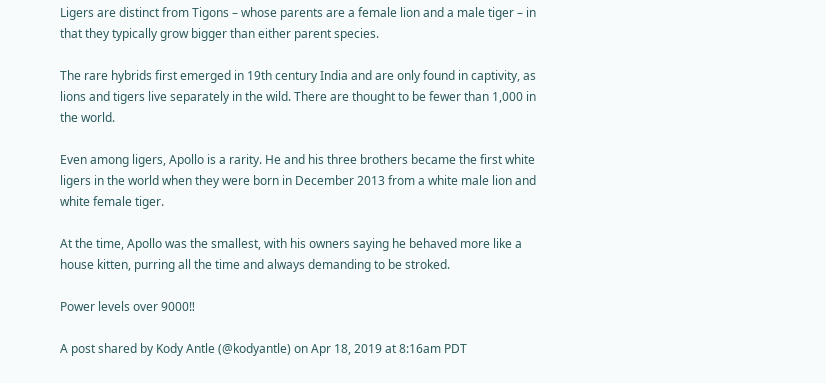Ligers are distinct from Tigons – whose parents are a female lion and a male tiger – in that they typically grow bigger than either parent species.

The rare hybrids first emerged in 19th century India and are only found in captivity, as lions and tigers live separately in the wild. There are thought to be fewer than 1,000 in the world.

Even among ligers, Apollo is a rarity. He and his three brothers became the first white ligers in the world when they were born in December 2013 from a white male lion and white female tiger.

At the time, Apollo was the smallest, with his owners saying he behaved more like a house kitten, purring all the time and always demanding to be stroked.

Power levels over 9000‼

A post shared by Kody Antle (@kodyantle) on Apr 18, 2019 at 8:16am PDT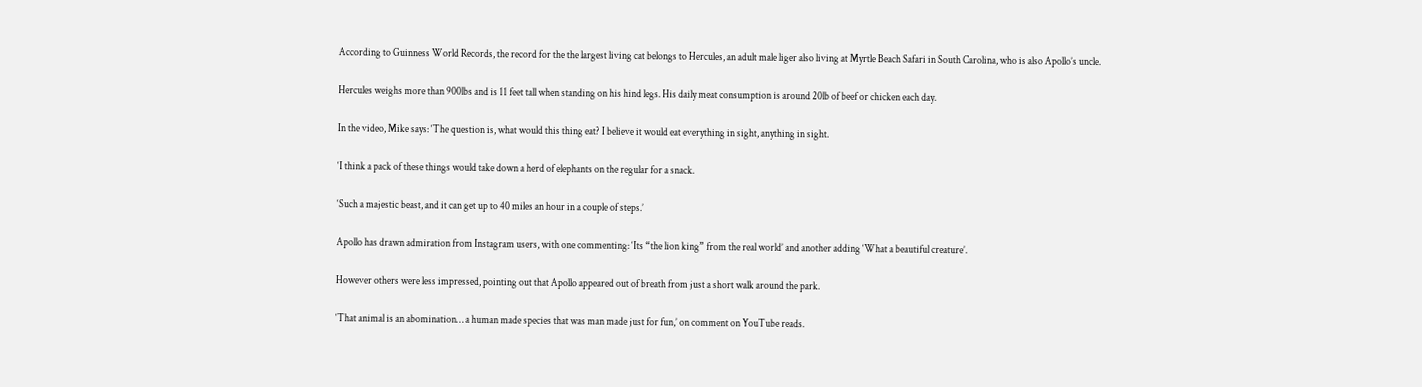According to Guinness World Records, the record for the the largest living cat belongs to Hercules, an adult male liger also living at Myrtle Beach Safari in South Carolina, who is also Apollo’s uncle.

Hercules weighs more than 900lbs and is 11 feet tall when standing on his hind legs. His daily meat consumption is around 20lb of beef or chicken each day.

In the video, Mike says: ‘The question is, what would this thing eat? I believe it would eat everything in sight, anything in sight.

‘I think a pack of these things would take down a herd of elephants on the regular for a snack.

‘Such a majestic beast, and it can get up to 40 miles an hour in a couple of steps.’

Apollo has drawn admiration from Instagram users, with one commenting: ‘Its “the lion king” from the real world’ and another adding ‘What a beautiful creature’.

However others were less impressed, pointing out that Apollo appeared out of breath from just a short walk around the park.

‘That animal is an abomination… a human made species that was man made just for fun,’ on comment on YouTube reads.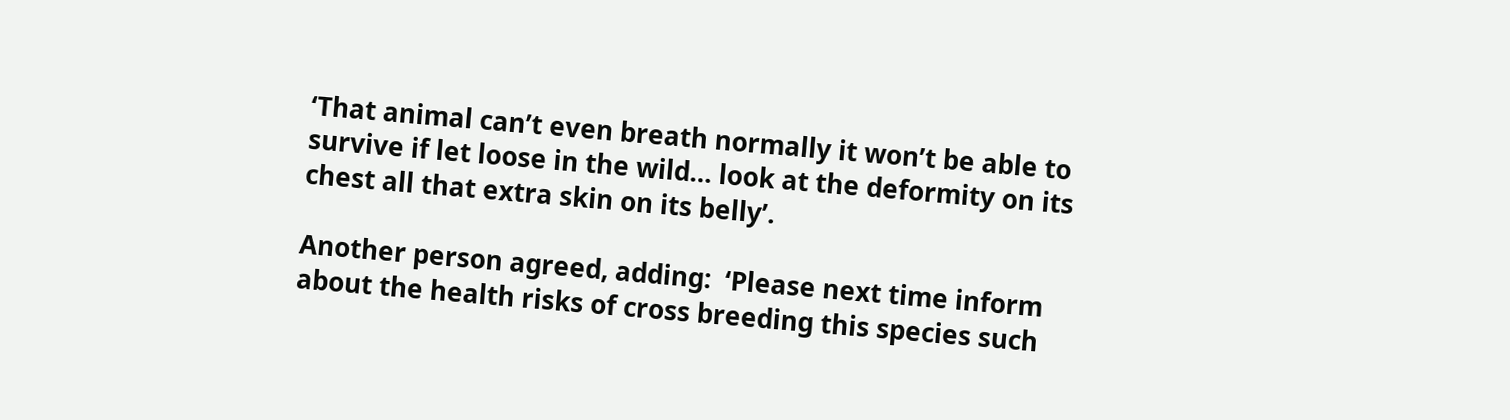‘That animal can’t even breath normally it won’t be able to survive if let loose in the wild… look at the deformity on its chest all that extra skin on its belly’.

Another person agreed, adding:  ‘Please next time inform about the health risks of cross breeding this species such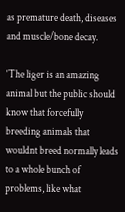as premature death, diseases and muscle/bone decay.

‘The liger is an amazing animal but the public should know that forcefully breeding animals that wouldnt breed normally leads to a whole bunch of problems, like what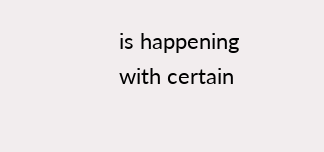is happening with certain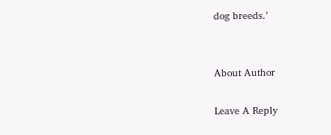dog breeds.’


About Author

Leave A Reply